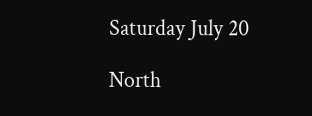Saturday July 20

North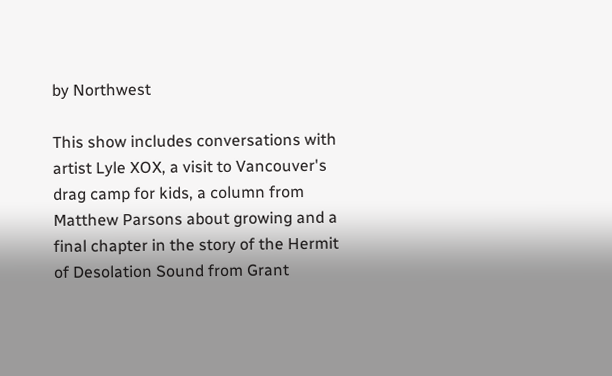by Northwest

This show includes conversations with artist Lyle XOX, a visit to Vancouver's drag camp for kids, a column from Matthew Parsons about growing and a final chapter in the story of the Hermit of Desolation Sound from Grant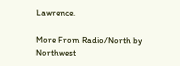Lawrence.

More From Radio/North by Northwest